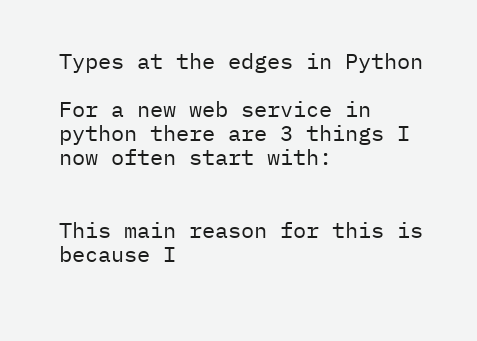Types at the edges in Python

For a new web service in python there are 3 things I now often start with:


This main reason for this is because I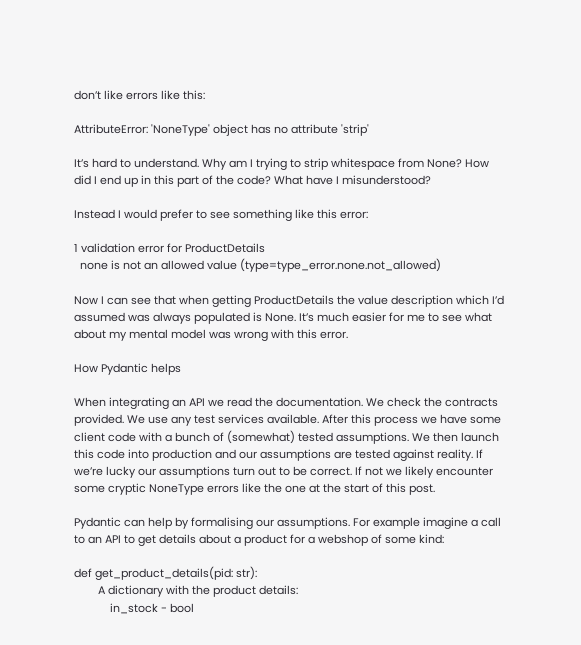don’t like errors like this:

AttributeError: 'NoneType' object has no attribute 'strip'

It’s hard to understand. Why am I trying to strip whitespace from None? How did I end up in this part of the code? What have I misunderstood?

Instead I would prefer to see something like this error:

1 validation error for ProductDetails
  none is not an allowed value (type=type_error.none.not_allowed)

Now I can see that when getting ProductDetails the value description which I’d assumed was always populated is None. It’s much easier for me to see what about my mental model was wrong with this error.

How Pydantic helps

When integrating an API we read the documentation. We check the contracts provided. We use any test services available. After this process we have some client code with a bunch of (somewhat) tested assumptions. We then launch this code into production and our assumptions are tested against reality. If we’re lucky our assumptions turn out to be correct. If not we likely encounter some cryptic NoneType errors like the one at the start of this post.

Pydantic can help by formalising our assumptions. For example imagine a call to an API to get details about a product for a webshop of some kind:

def get_product_details(pid: str):
        A dictionary with the product details:
            in_stock - bool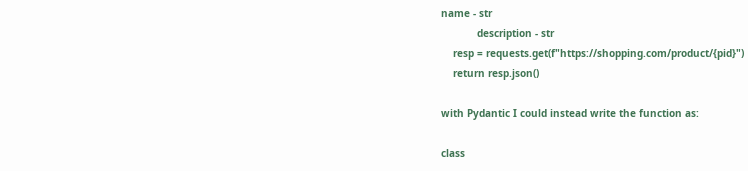name - str
            description - str
    resp = requests.get(f"https://shopping.com/product/{pid}")
    return resp.json()

with Pydantic I could instead write the function as:

class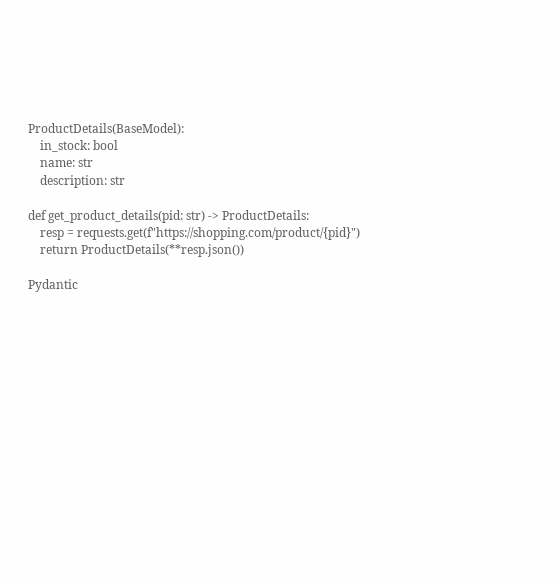ProductDetails(BaseModel):
    in_stock: bool
    name: str
    description: str

def get_product_details(pid: str) -> ProductDetails:
    resp = requests.get(f"https://shopping.com/product/{pid}")
    return ProductDetails(**resp.json())

Pydantic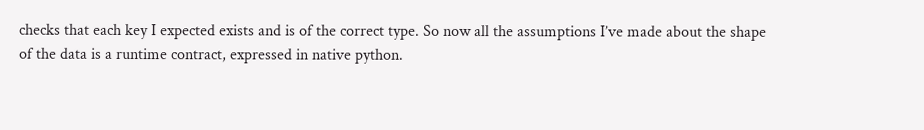checks that each key I expected exists and is of the correct type. So now all the assumptions I’ve made about the shape of the data is a runtime contract, expressed in native python.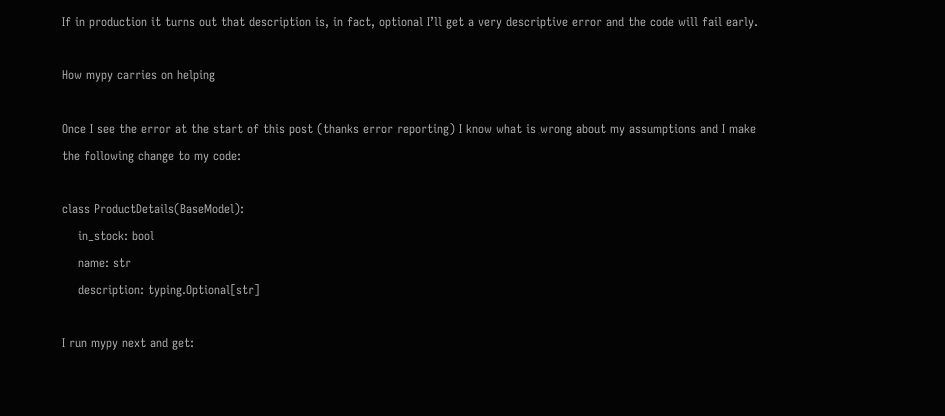If in production it turns out that description is, in fact, optional I’ll get a very descriptive error and the code will fail early.

How mypy carries on helping

Once I see the error at the start of this post (thanks error reporting) I know what is wrong about my assumptions and I make the following change to my code:

class ProductDetails(BaseModel):
    in_stock: bool
    name: str
    description: typing.Optional[str]

I run mypy next and get: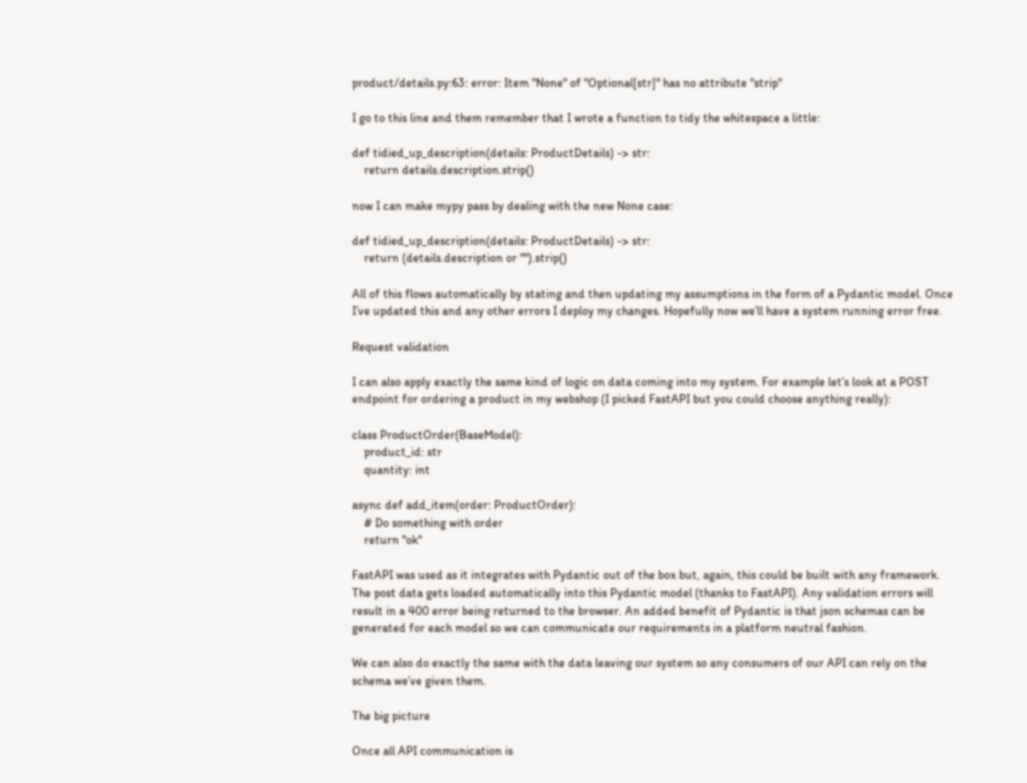product/details.py:63: error: Item "None" of "Optional[str]" has no attribute "strip"

I go to this line and them remember that I wrote a function to tidy the whitespace a little:

def tidied_up_description(details: ProductDetails) -> str:
    return details.description.strip()

now I can make mypy pass by dealing with the new None case:

def tidied_up_description(details: ProductDetails) -> str:
    return (details.description or "").strip()

All of this flows automatically by stating and then updating my assumptions in the form of a Pydantic model. Once I’ve updated this and any other errors I deploy my changes. Hopefully now we’ll have a system running error free.

Request validation

I can also apply exactly the same kind of logic on data coming into my system. For example let’s look at a POST endpoint for ordering a product in my webshop (I picked FastAPI but you could choose anything really):

class ProductOrder(BaseModel):
    product_id: str
    quantity: int

async def add_item(order: ProductOrder):
    # Do something with order
    return "ok"

FastAPI was used as it integrates with Pydantic out of the box but, again, this could be built with any framework. The post data gets loaded automatically into this Pydantic model (thanks to FastAPI). Any validation errors will result in a 400 error being returned to the browser. An added benefit of Pydantic is that json schemas can be generated for each model so we can communicate our requirements in a platform neutral fashion.

We can also do exactly the same with the data leaving our system so any consumers of our API can rely on the schema we’ve given them.

The big picture

Once all API communication is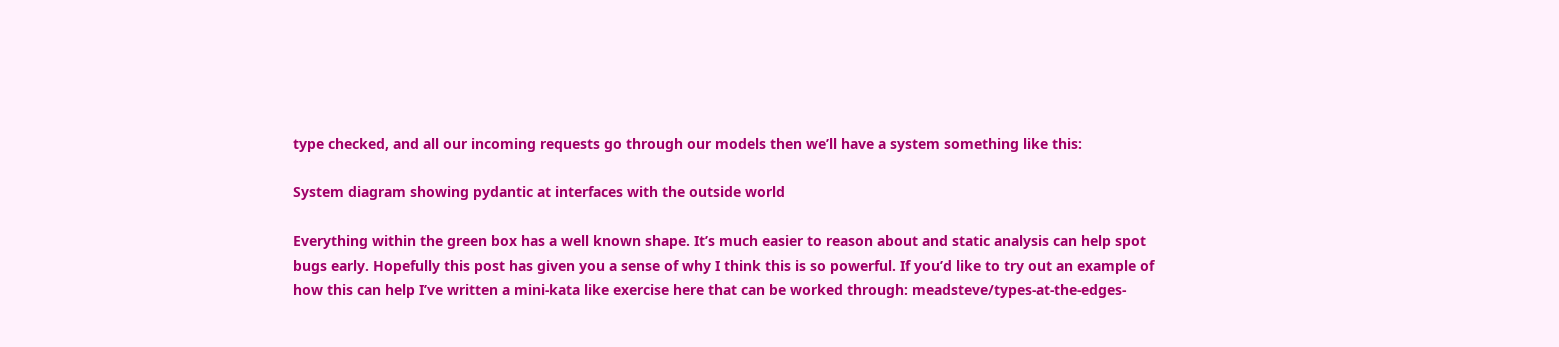type checked, and all our incoming requests go through our models then we’ll have a system something like this:

System diagram showing pydantic at interfaces with the outside world

Everything within the green box has a well known shape. It’s much easier to reason about and static analysis can help spot bugs early. Hopefully this post has given you a sense of why I think this is so powerful. If you’d like to try out an example of how this can help I’ve written a mini-kata like exercise here that can be worked through: meadsteve/types-at-the-edges-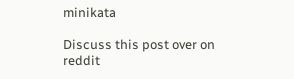minikata

Discuss this post over on reddit